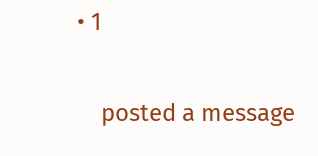• 1

    posted a message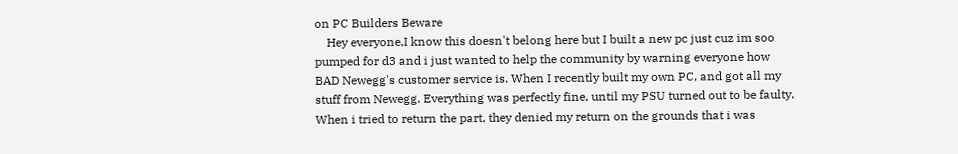on PC Builders Beware
    Hey everyone,I know this doesn't belong here but I built a new pc just cuz im soo pumped for d3 and i just wanted to help the community by warning everyone how BAD Newegg's customer service is. When I recently built my own PC, and got all my stuff from Newegg. Everything was perfectly fine, until my PSU turned out to be faulty. When i tried to return the part, they denied my return on the grounds that i was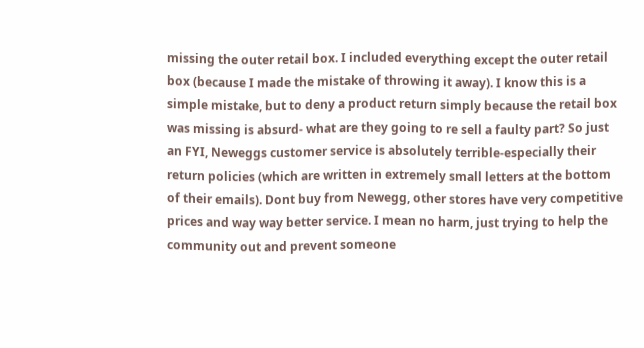missing the outer retail box. I included everything except the outer retail box (because I made the mistake of throwing it away). I know this is a simple mistake, but to deny a product return simply because the retail box was missing is absurd- what are they going to re sell a faulty part? So just an FYI, Neweggs customer service is absolutely terrible-especially their return policies (which are written in extremely small letters at the bottom of their emails). Dont buy from Newegg, other stores have very competitive prices and way way better service. I mean no harm, just trying to help the community out and prevent someone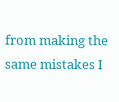from making the same mistakes I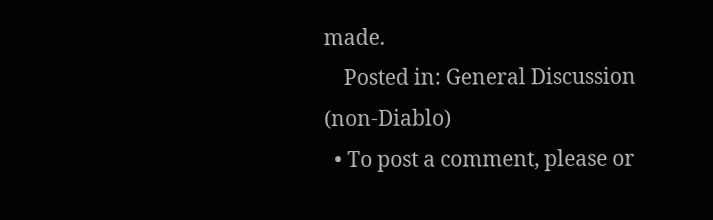made.
    Posted in: General Discussion (non-Diablo)
  • To post a comment, please or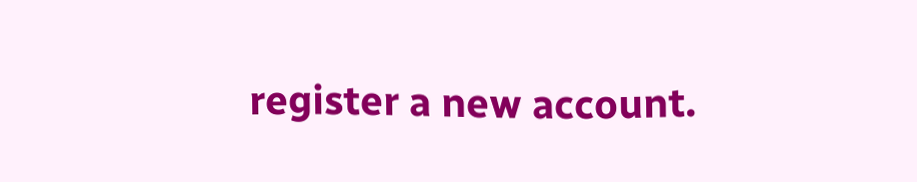register a new account.